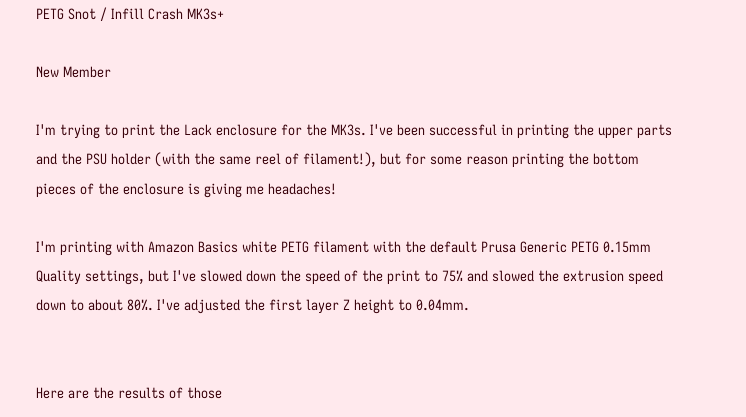PETG Snot / Infill Crash MK3s+

New Member

I'm trying to print the Lack enclosure for the MK3s. I've been successful in printing the upper parts and the PSU holder (with the same reel of filament!), but for some reason printing the bottom pieces of the enclosure is giving me headaches!

I'm printing with Amazon Basics white PETG filament with the default Prusa Generic PETG 0.15mm Quality settings, but I've slowed down the speed of the print to 75% and slowed the extrusion speed down to about 80%. I've adjusted the first layer Z height to 0.04mm.


Here are the results of those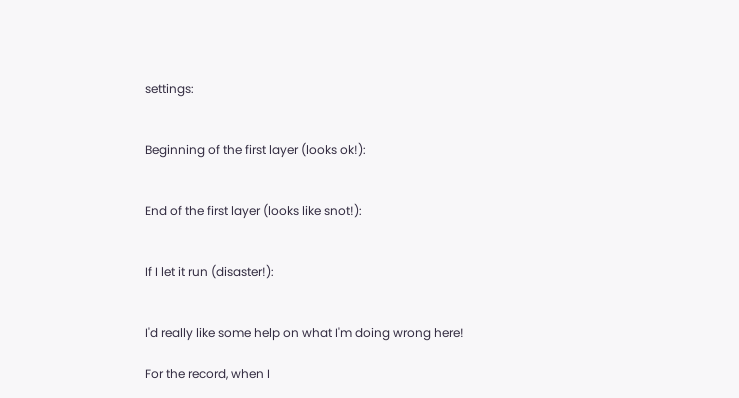settings:


Beginning of the first layer (looks ok!):


End of the first layer (looks like snot!):


If I let it run (disaster!):


I'd really like some help on what I'm doing wrong here!

For the record, when I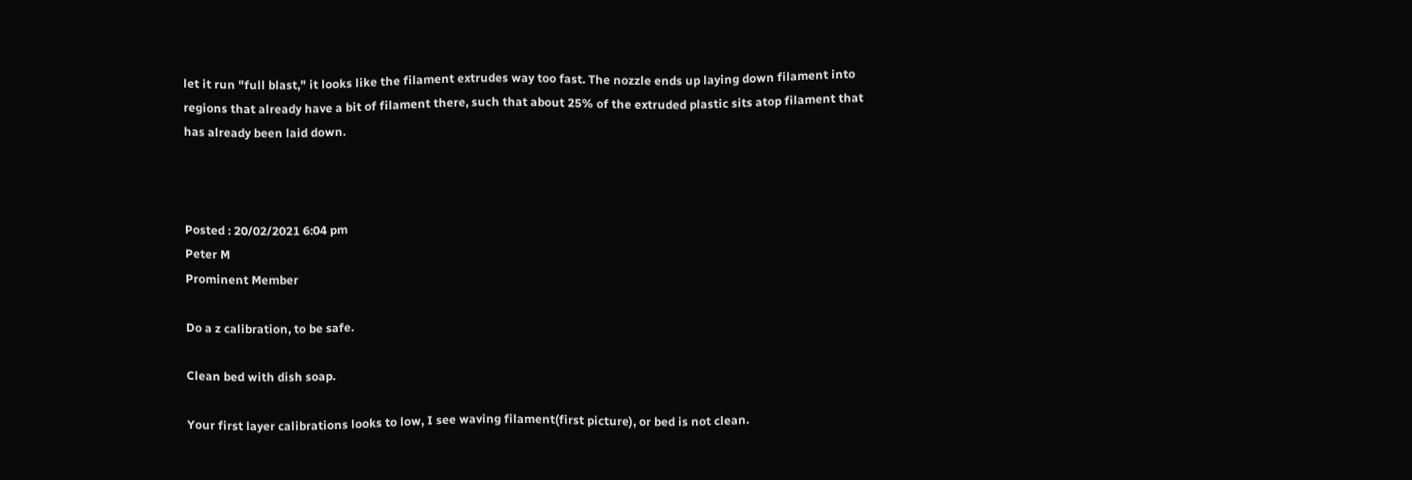let it run "full blast," it looks like the filament extrudes way too fast. The nozzle ends up laying down filament into regions that already have a bit of filament there, such that about 25% of the extruded plastic sits atop filament that has already been laid down.



Posted : 20/02/2021 6:04 pm
Peter M
Prominent Member

Do a z calibration, to be safe.

Clean bed with dish soap.

Your first layer calibrations looks to low, I see waving filament(first picture), or bed is not clean.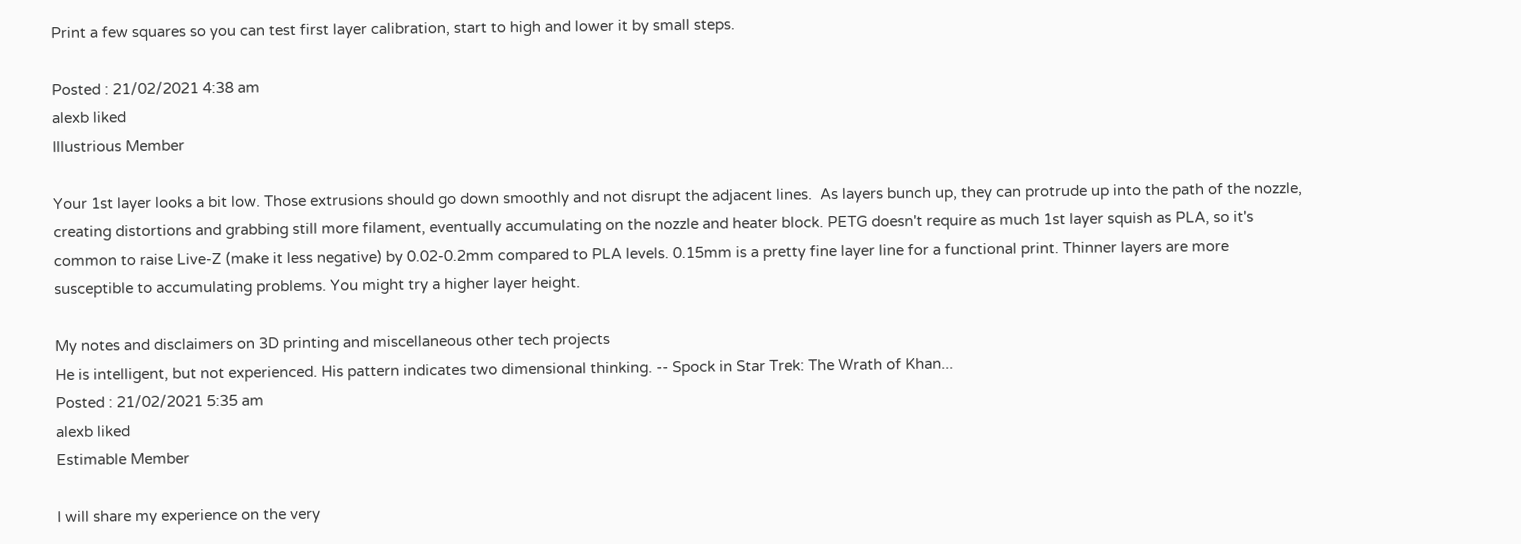Print a few squares so you can test first layer calibration, start to high and lower it by small steps.

Posted : 21/02/2021 4:38 am
alexb liked
Illustrious Member

Your 1st layer looks a bit low. Those extrusions should go down smoothly and not disrupt the adjacent lines.  As layers bunch up, they can protrude up into the path of the nozzle, creating distortions and grabbing still more filament, eventually accumulating on the nozzle and heater block. PETG doesn't require as much 1st layer squish as PLA, so it's common to raise Live-Z (make it less negative) by 0.02-0.2mm compared to PLA levels. 0.15mm is a pretty fine layer line for a functional print. Thinner layers are more susceptible to accumulating problems. You might try a higher layer height.

My notes and disclaimers on 3D printing and miscellaneous other tech projects
He is intelligent, but not experienced. His pattern indicates two dimensional thinking. -- Spock in Star Trek: The Wrath of Khan...
Posted : 21/02/2021 5:35 am
alexb liked
Estimable Member

I will share my experience on the very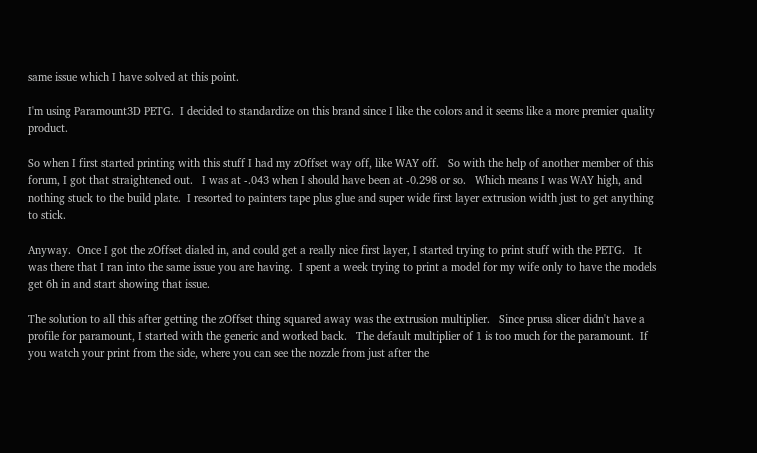same issue which I have solved at this point.

I'm using Paramount3D PETG.  I decided to standardize on this brand since I like the colors and it seems like a more premier quality product.

So when I first started printing with this stuff I had my zOffset way off, like WAY off.   So with the help of another member of this forum, I got that straightened out.   I was at -.043 when I should have been at -0.298 or so.   Which means I was WAY high, and nothing stuck to the build plate.  I resorted to painters tape plus glue and super wide first layer extrusion width just to get anything to stick.

Anyway.  Once I got the zOffset dialed in, and could get a really nice first layer, I started trying to print stuff with the PETG.   It was there that I ran into the same issue you are having.  I spent a week trying to print a model for my wife only to have the models get 6h in and start showing that issue.

The solution to all this after getting the zOffset thing squared away was the extrusion multiplier.   Since prusa slicer didn't have a profile for paramount, I started with the generic and worked back.   The default multiplier of 1 is too much for the paramount.  If you watch your print from the side, where you can see the nozzle from just after the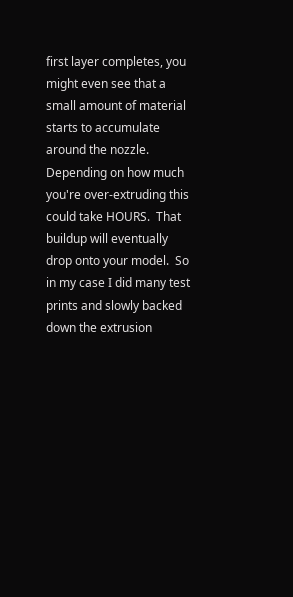first layer completes, you might even see that a small amount of material starts to accumulate around the nozzle.  Depending on how much you're over-extruding this could take HOURS.  That buildup will eventually drop onto your model.  So in my case I did many test prints and slowly backed down the extrusion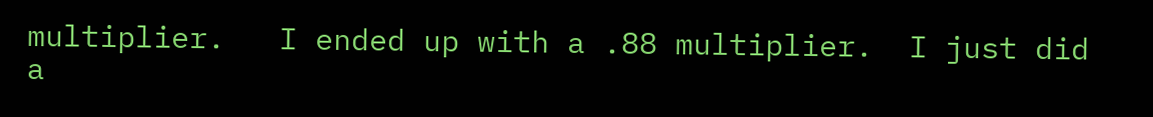multiplier.   I ended up with a .88 multiplier.  I just did a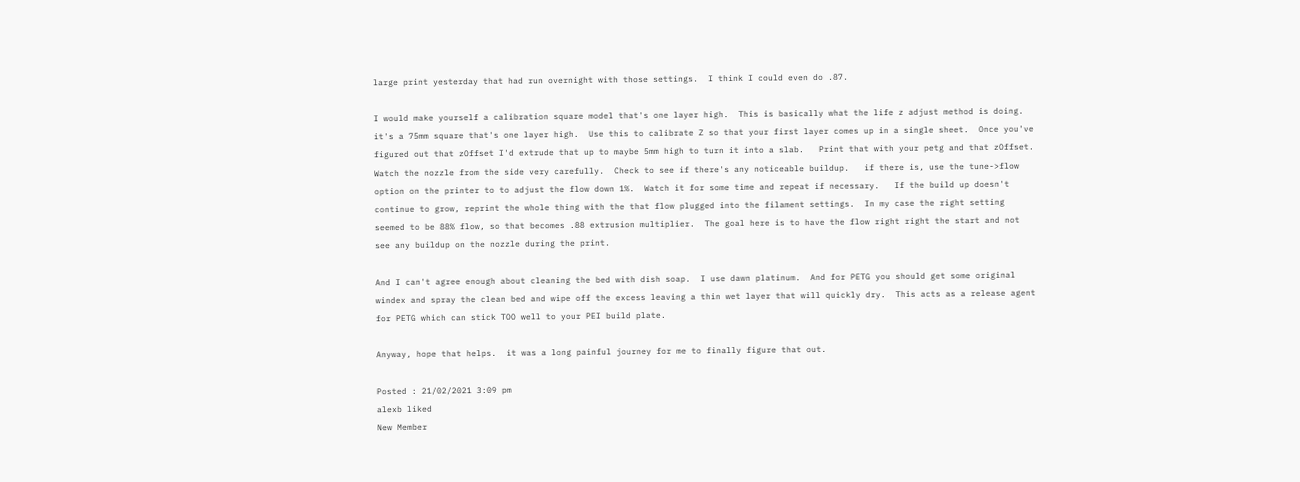large print yesterday that had run overnight with those settings.  I think I could even do .87.

I would make yourself a calibration square model that's one layer high.  This is basically what the life z adjust method is doing.  it's a 75mm square that's one layer high.  Use this to calibrate Z so that your first layer comes up in a single sheet.  Once you've figured out that zOffset I'd extrude that up to maybe 5mm high to turn it into a slab.   Print that with your petg and that zOffset.  Watch the nozzle from the side very carefully.  Check to see if there's any noticeable buildup.   if there is, use the tune->flow  option on the printer to to adjust the flow down 1%.  Watch it for some time and repeat if necessary.   If the build up doesn't continue to grow, reprint the whole thing with the that flow plugged into the filament settings.  In my case the right setting seemed to be 88% flow, so that becomes .88 extrusion multiplier.  The goal here is to have the flow right right the start and not see any buildup on the nozzle during the print.

And I can't agree enough about cleaning the bed with dish soap.  I use dawn platinum.  And for PETG you should get some original windex and spray the clean bed and wipe off the excess leaving a thin wet layer that will quickly dry.  This acts as a release agent for PETG which can stick TOO well to your PEI build plate.

Anyway, hope that helps.  it was a long painful journey for me to finally figure that out.

Posted : 21/02/2021 3:09 pm
alexb liked
New Member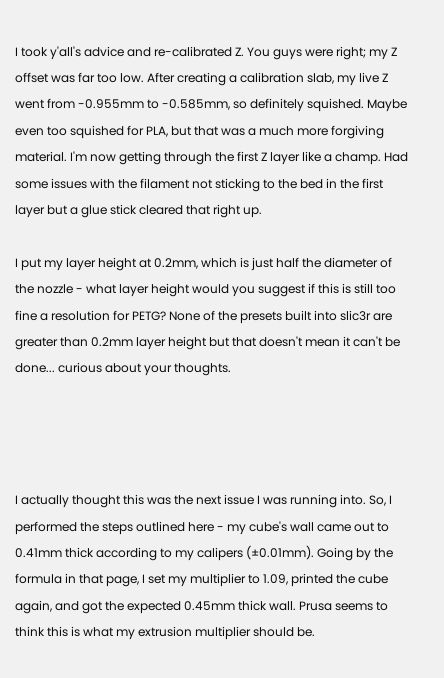I took y'all's advice and re-calibrated Z. You guys were right; my Z offset was far too low. After creating a calibration slab, my live Z went from -0.955mm to -0.585mm, so definitely squished. Maybe even too squished for PLA, but that was a much more forgiving material. I'm now getting through the first Z layer like a champ. Had some issues with the filament not sticking to the bed in the first layer but a glue stick cleared that right up.

I put my layer height at 0.2mm, which is just half the diameter of the nozzle - what layer height would you suggest if this is still too fine a resolution for PETG? None of the presets built into slic3r are greater than 0.2mm layer height but that doesn't mean it can't be done... curious about your thoughts.




I actually thought this was the next issue I was running into. So, I performed the steps outlined here - my cube's wall came out to 0.41mm thick according to my calipers (±0.01mm). Going by the formula in that page, I set my multiplier to 1.09, printed the cube again, and got the expected 0.45mm thick wall. Prusa seems to think this is what my extrusion multiplier should be.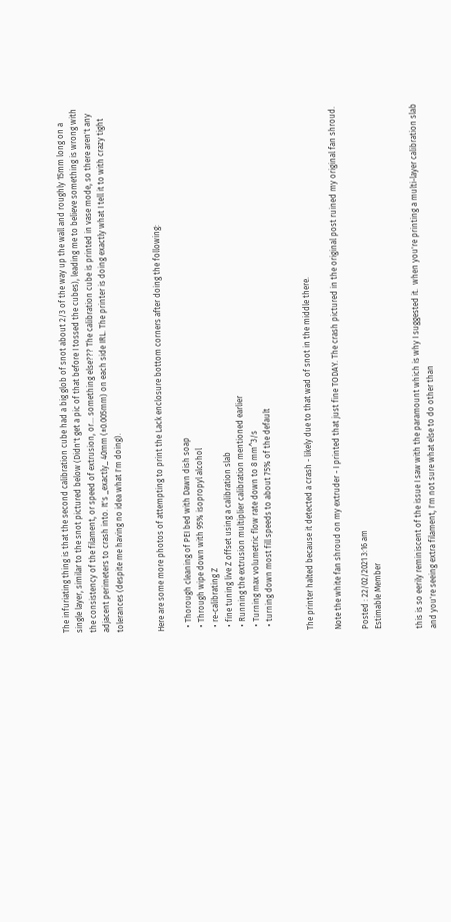The infuriating thing is that the second calibration cube had a big glob of snot about 2/3 of the way up the wall and roughly 15mm long on a single layer, similar to the snot pictured below (Didn't get a pic of that before I tossed the cubes), leading me to believe something is wrong with the consistency of the filament, or speed of extrusion, or... something else??? The calibration cube is printed in vase mode, so there aren't any adjacent perimeters to crash into. It's _exactly_ 40mm (±0.005mm) on each side IRL. The printer is doing exactly what I tell it to with crazy tight tolerances (despite me having no idea what I'm doing).


Here are some more photos of attempting to print the Lack enclosure bottom corners after doing the following:

  • Thorough cleaning of PEI bed with Dawn dish soap
  • Through wipe down with 95% isopropyl alcohol
  • re-calibrating Z
  • fine tuning live Z offset using a calibration slab
  • Running the extrusion multiplier calibration mentioned earlier
  • Turning max volumetric flow rate down to 8 mm^3/s
  • turning down most fill speeds to about 75% of the default


The printer halted because it detected a crash - likely due to that wad of snot in the middle there.

Note the white fan shroud on my extruder - I printed that just fine TODAY. The crash pictured in the original post ruined my original fan shroud.

Posted : 22/02/2021 3:16 am
Estimable Member


this is so eerily reminiscent of the issue I saw with the paramount which is why I suggested it.  when you're printing a multi-layer calibration slab and you're seeing extra filament, I'm not sure what else to do other than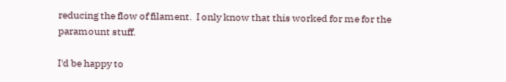reducing the flow of filament.  I only know that this worked for me for the paramount stuff.

I'd be happy to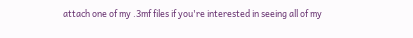attach one of my .3mf files if you're interested in seeing all of my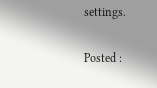settings.

Posted :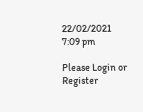22/02/2021 7:09 pm

Please Login or Register